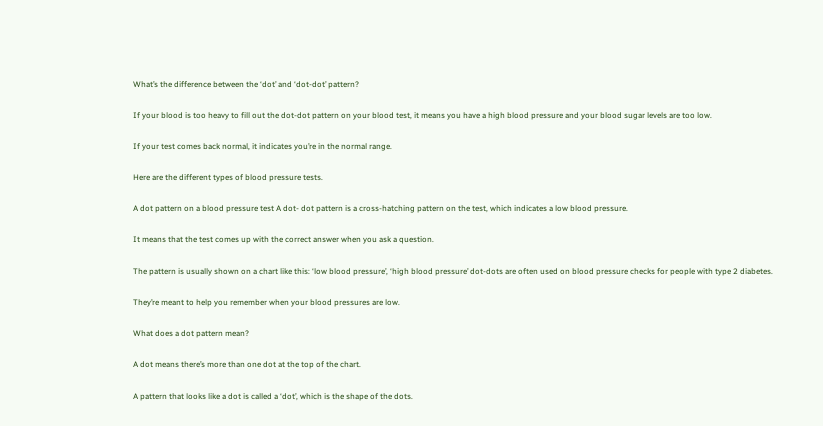What’s the difference between the ‘dot’ and ‘dot-dot’ pattern?

If your blood is too heavy to fill out the dot-dot pattern on your blood test, it means you have a high blood pressure and your blood sugar levels are too low.

If your test comes back normal, it indicates you’re in the normal range.

Here are the different types of blood pressure tests.

A dot pattern on a blood pressure test A dot- dot pattern is a cross-hatching pattern on the test, which indicates a low blood pressure.

It means that the test comes up with the correct answer when you ask a question.

The pattern is usually shown on a chart like this: ‘low blood pressure’, ‘high blood pressure’ dot-dots are often used on blood pressure checks for people with type 2 diabetes.

They’re meant to help you remember when your blood pressures are low.

What does a dot pattern mean?

A dot means there’s more than one dot at the top of the chart.

A pattern that looks like a dot is called a ‘dot’, which is the shape of the dots.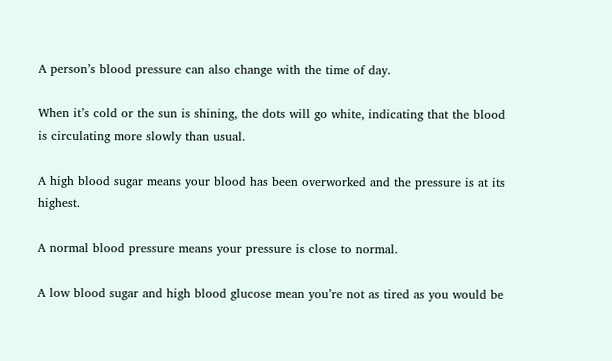A person’s blood pressure can also change with the time of day.

When it’s cold or the sun is shining, the dots will go white, indicating that the blood is circulating more slowly than usual.

A high blood sugar means your blood has been overworked and the pressure is at its highest.

A normal blood pressure means your pressure is close to normal.

A low blood sugar and high blood glucose mean you’re not as tired as you would be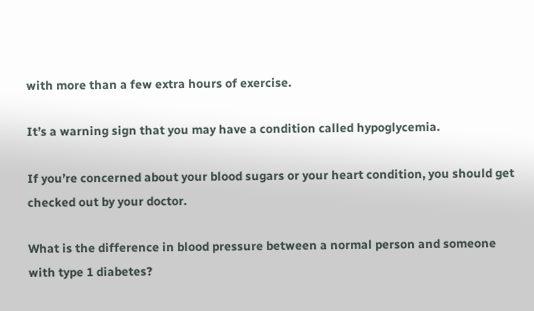with more than a few extra hours of exercise.

It’s a warning sign that you may have a condition called hypoglycemia.

If you’re concerned about your blood sugars or your heart condition, you should get checked out by your doctor.

What is the difference in blood pressure between a normal person and someone with type 1 diabetes?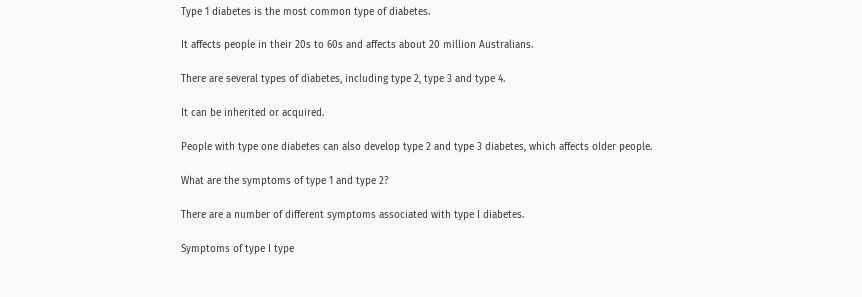Type 1 diabetes is the most common type of diabetes.

It affects people in their 20s to 60s and affects about 20 million Australians.

There are several types of diabetes, including type 2, type 3 and type 4.

It can be inherited or acquired.

People with type one diabetes can also develop type 2 and type 3 diabetes, which affects older people.

What are the symptoms of type 1 and type 2?

There are a number of different symptoms associated with type I diabetes.

Symptoms of type I type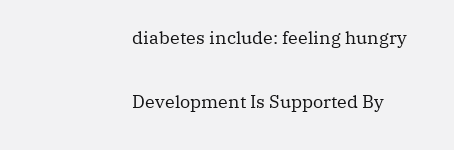diabetes include: feeling hungry

Development Is Supported By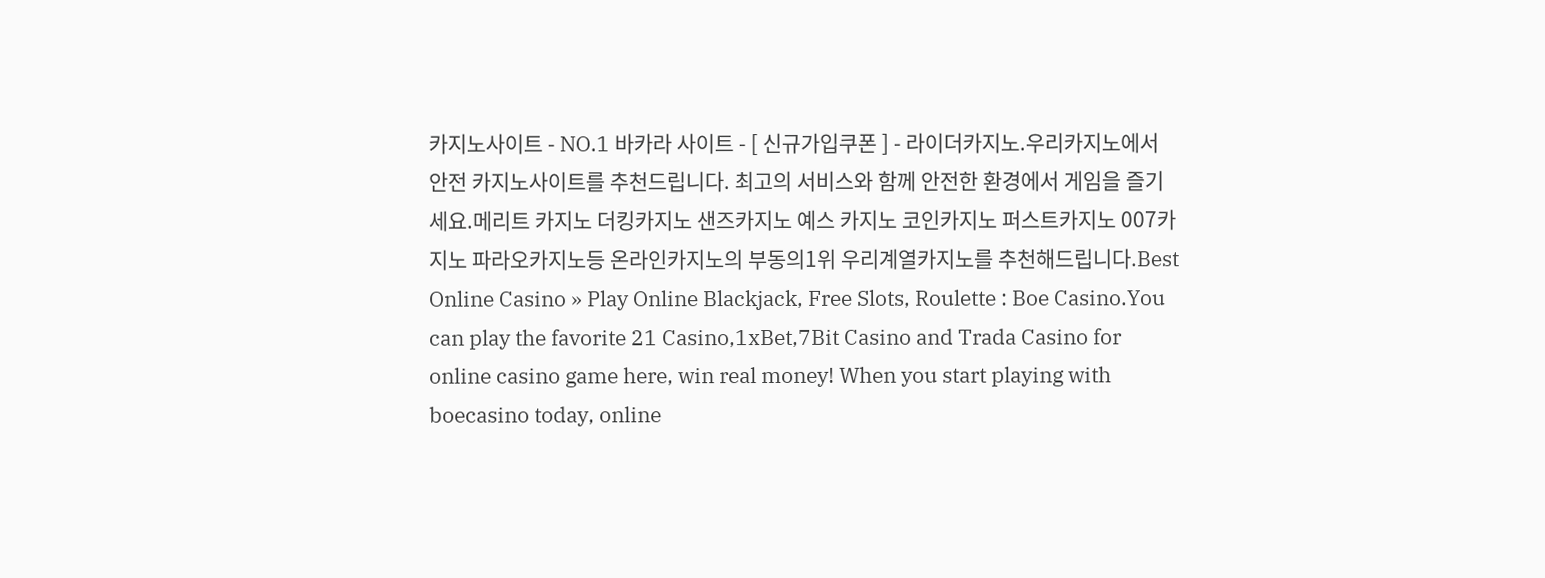카지노사이트 - NO.1 바카라 사이트 - [ 신규가입쿠폰 ] - 라이더카지노.우리카지노에서 안전 카지노사이트를 추천드립니다. 최고의 서비스와 함께 안전한 환경에서 게임을 즐기세요.메리트 카지노 더킹카지노 샌즈카지노 예스 카지노 코인카지노 퍼스트카지노 007카지노 파라오카지노등 온라인카지노의 부동의1위 우리계열카지노를 추천해드립니다.Best Online Casino » Play Online Blackjack, Free Slots, Roulette : Boe Casino.You can play the favorite 21 Casino,1xBet,7Bit Casino and Trada Casino for online casino game here, win real money! When you start playing with boecasino today, online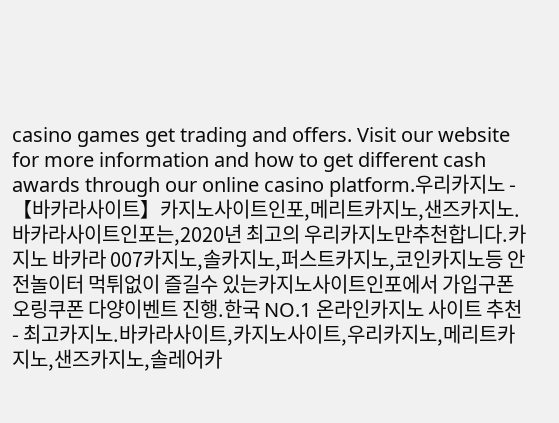casino games get trading and offers. Visit our website for more information and how to get different cash awards through our online casino platform.우리카지노 - 【바카라사이트】카지노사이트인포,메리트카지노,샌즈카지노.바카라사이트인포는,2020년 최고의 우리카지노만추천합니다.카지노 바카라 007카지노,솔카지노,퍼스트카지노,코인카지노등 안전놀이터 먹튀없이 즐길수 있는카지노사이트인포에서 가입구폰 오링쿠폰 다양이벤트 진행.한국 NO.1 온라인카지노 사이트 추천 - 최고카지노.바카라사이트,카지노사이트,우리카지노,메리트카지노,샌즈카지노,솔레어카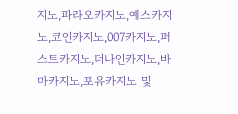지노,파라오카지노,예스카지노,코인카지노,007카지노,퍼스트카지노,더나인카지노,바마카지노,포유카지노 및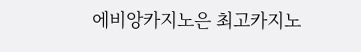에비앙카지노은 최고카지노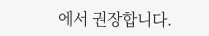에서 권장합니다.